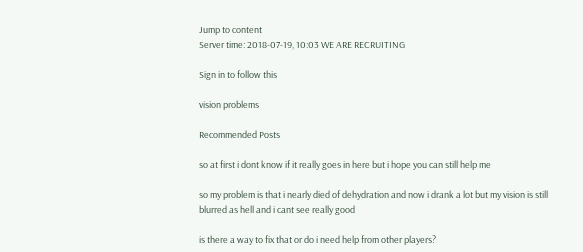Jump to content
Server time: 2018-07-19, 10:03 WE ARE RECRUITING

Sign in to follow this

vision problems

Recommended Posts

so at first i dont know if it really goes in here but i hope you can still help me

so my problem is that i nearly died of dehydration and now i drank a lot but my vision is still blurred as hell and i cant see really good

is there a way to fix that or do i need help from other players?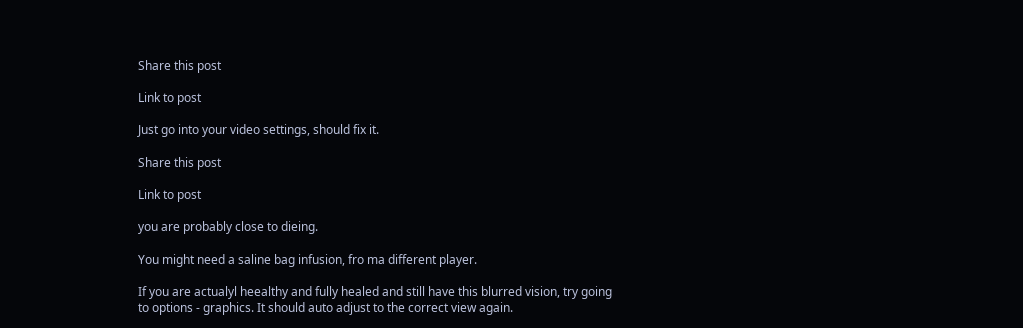Share this post

Link to post

Just go into your video settings, should fix it.

Share this post

Link to post

you are probably close to dieing.

You might need a saline bag infusion, fro ma different player.

If you are actualyl heealthy and fully healed and still have this blurred vision, try going to options - graphics. It should auto adjust to the correct view again.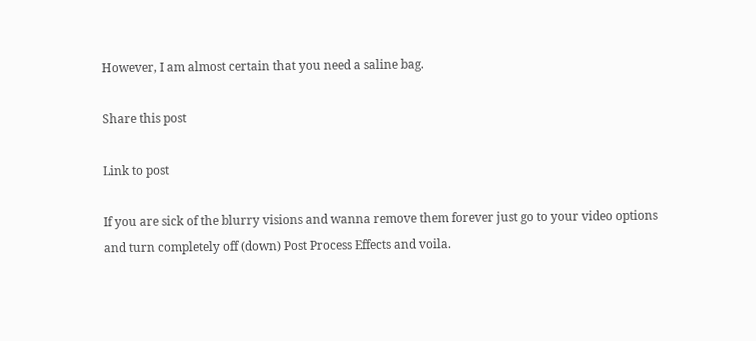However, I am almost certain that you need a saline bag.

Share this post

Link to post

If you are sick of the blurry visions and wanna remove them forever just go to your video options and turn completely off (down) Post Process Effects and voila.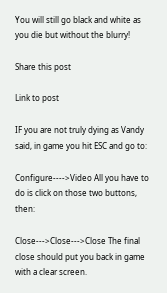You will still go black and white as you die but without the blurry!

Share this post

Link to post

IF you are not truly dying as Vandy said, in game you hit ESC and go to:

Configure---->Video All you have to do is click on those two buttons, then:

Close--->Close--->Close The final close should put you back in game with a clear screen.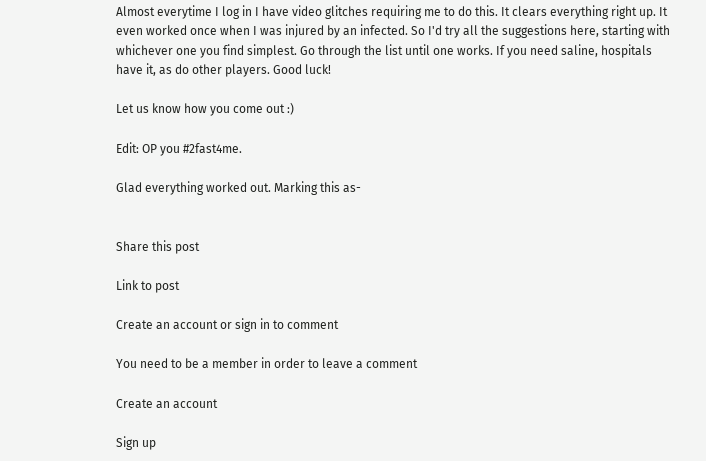Almost everytime I log in I have video glitches requiring me to do this. It clears everything right up. It even worked once when I was injured by an infected. So I'd try all the suggestions here, starting with whichever one you find simplest. Go through the list until one works. If you need saline, hospitals have it, as do other players. Good luck!

Let us know how you come out :)

Edit: OP you #2fast4me.

Glad everything worked out. Marking this as-


Share this post

Link to post

Create an account or sign in to comment

You need to be a member in order to leave a comment

Create an account

Sign up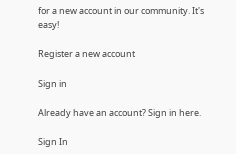for a new account in our community. It's easy!

Register a new account

Sign in

Already have an account? Sign in here.

Sign In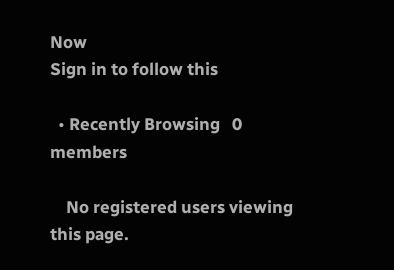Now
Sign in to follow this

  • Recently Browsing   0 members

    No registered users viewing this page.